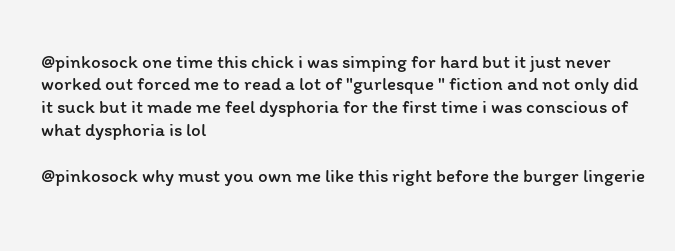@pinkosock one time this chick i was simping for hard but it just never worked out forced me to read a lot of "gurlesque " fiction and not only did it suck but it made me feel dysphoria for the first time i was conscious of what dysphoria is lol

@pinkosock why must you own me like this right before the burger lingerie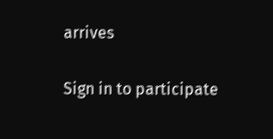arrives

Sign in to participate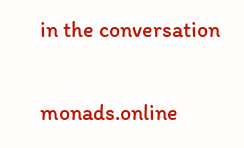in the conversation

monads.online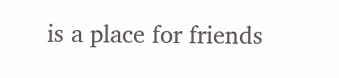is a place for friends